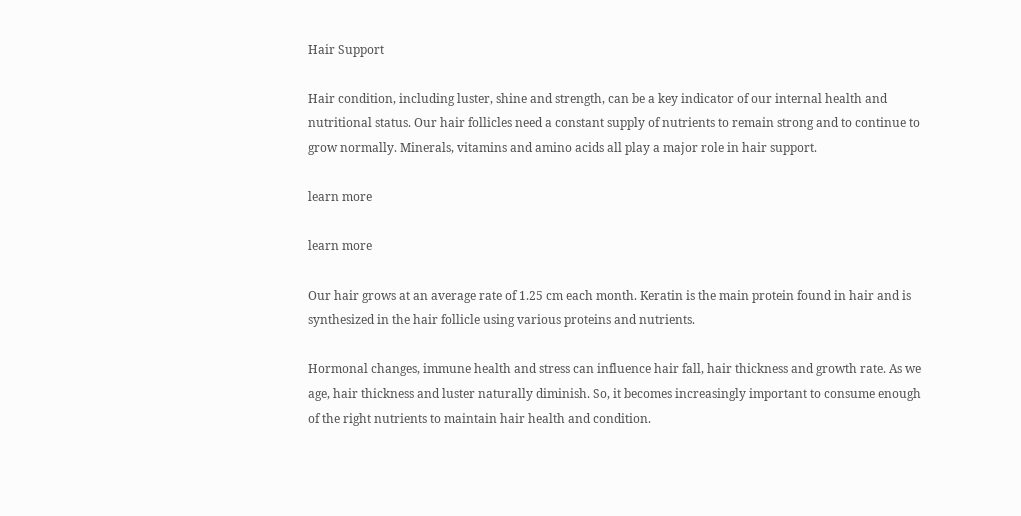Hair Support

Hair condition, including luster, shine and strength, can be a key indicator of our internal health and nutritional status. Our hair follicles need a constant supply of nutrients to remain strong and to continue to grow normally. Minerals, vitamins and amino acids all play a major role in hair support.

learn more

learn more

Our hair grows at an average rate of 1.25 cm each month. Keratin is the main protein found in hair and is synthesized in the hair follicle using various proteins and nutrients.

Hormonal changes, immune health and stress can influence hair fall, hair thickness and growth rate. As we age, hair thickness and luster naturally diminish. So, it becomes increasingly important to consume enough of the right nutrients to maintain hair health and condition.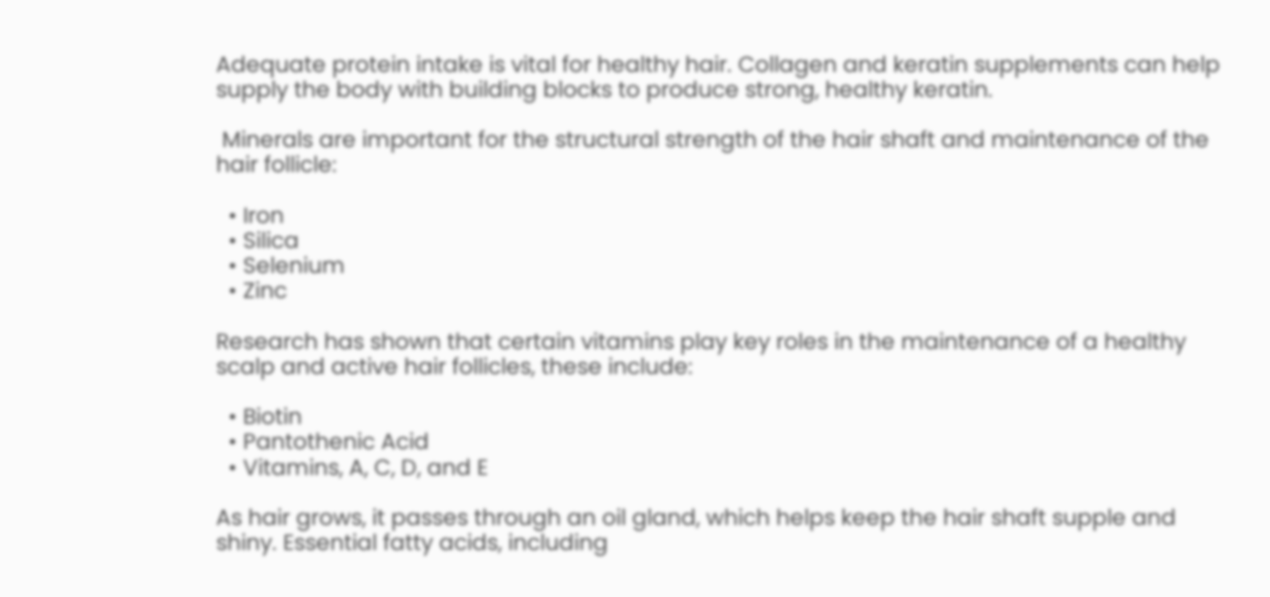Adequate protein intake is vital for healthy hair. Collagen and keratin supplements can help supply the body with building blocks to produce strong, healthy keratin.

 Minerals are important for the structural strength of the hair shaft and maintenance of the hair follicle:

  • Iron
  • Silica
  • Selenium
  • Zinc

Research has shown that certain vitamins play key roles in the maintenance of a healthy scalp and active hair follicles, these include:

  • Biotin
  • Pantothenic Acid
  • Vitamins, A, C, D, and E

As hair grows, it passes through an oil gland, which helps keep the hair shaft supple and shiny. Essential fatty acids, including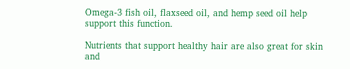Omega-3 fish oil, flaxseed oil, and hemp seed oil help support this function.

Nutrients that support healthy hair are also great for skin and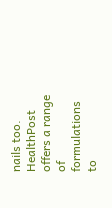nails too. HealthPost offers a range of formulations to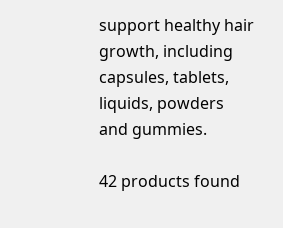support healthy hair growth, including capsules, tablets, liquids, powders and gummies.

42 products found